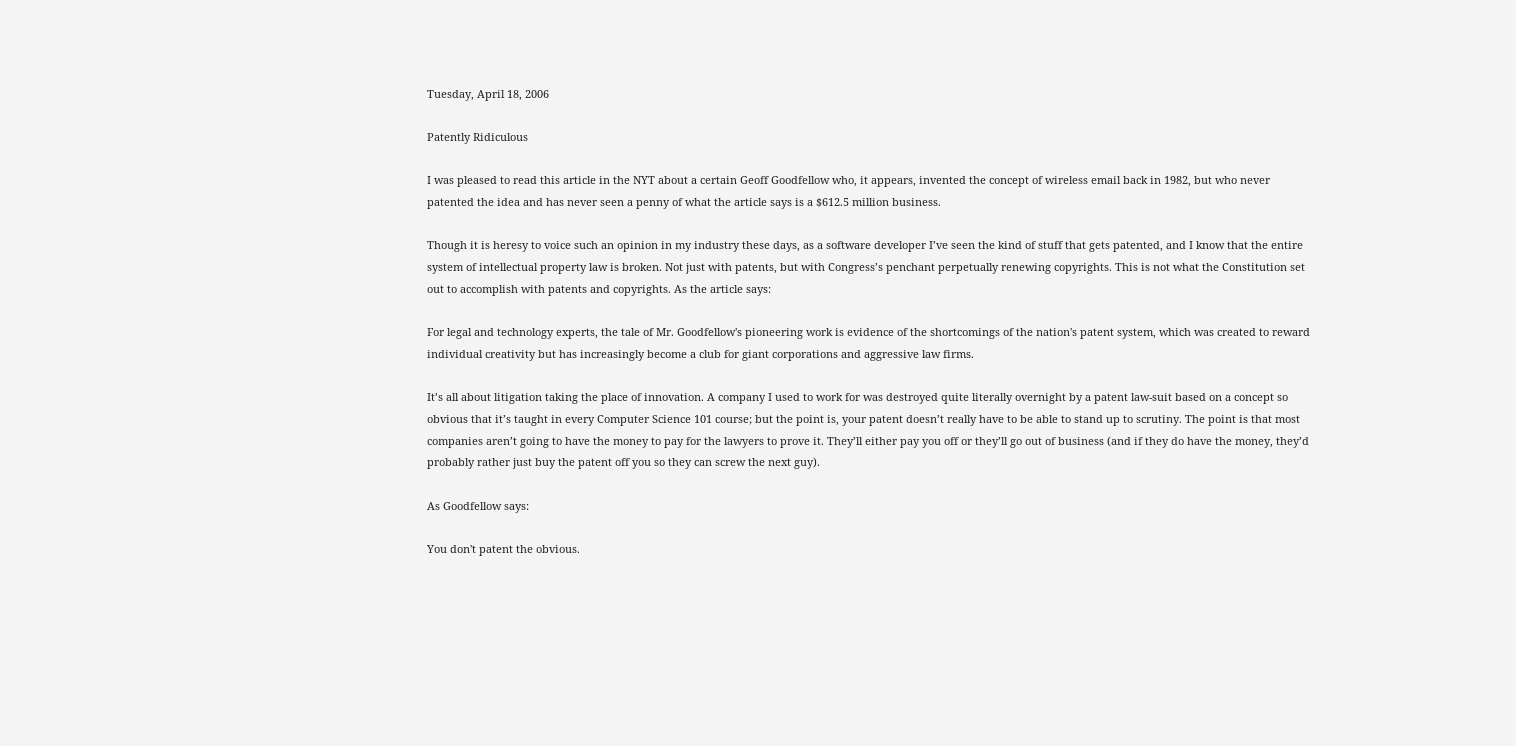Tuesday, April 18, 2006

Patently Ridiculous

I was pleased to read this article in the NYT about a certain Geoff Goodfellow who, it appears, invented the concept of wireless email back in 1982, but who never patented the idea and has never seen a penny of what the article says is a $612.5 million business.

Though it is heresy to voice such an opinion in my industry these days, as a software developer I’ve seen the kind of stuff that gets patented, and I know that the entire system of intellectual property law is broken. Not just with patents, but with Congress’s penchant perpetually renewing copyrights. This is not what the Constitution set out to accomplish with patents and copyrights. As the article says:

For legal and technology experts, the tale of Mr. Goodfellow's pioneering work is evidence of the shortcomings of the nation's patent system, which was created to reward individual creativity but has increasingly become a club for giant corporations and aggressive law firms.

It’s all about litigation taking the place of innovation. A company I used to work for was destroyed quite literally overnight by a patent law-suit based on a concept so obvious that it’s taught in every Computer Science 101 course; but the point is, your patent doesn’t really have to be able to stand up to scrutiny. The point is that most companies aren’t going to have the money to pay for the lawyers to prove it. They’ll either pay you off or they’ll go out of business (and if they do have the money, they’d probably rather just buy the patent off you so they can screw the next guy).

As Goodfellow says:

You don't patent the obvious.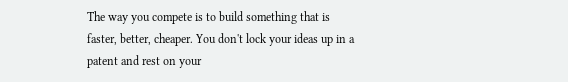The way you compete is to build something that is faster, better, cheaper. You don't lock your ideas up in a patent and rest on your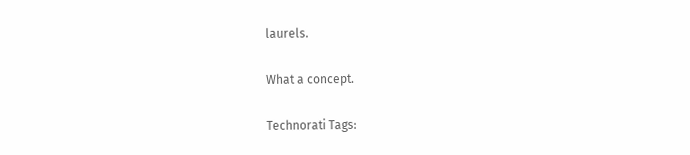laurels.

What a concept.

Technorati Tags: